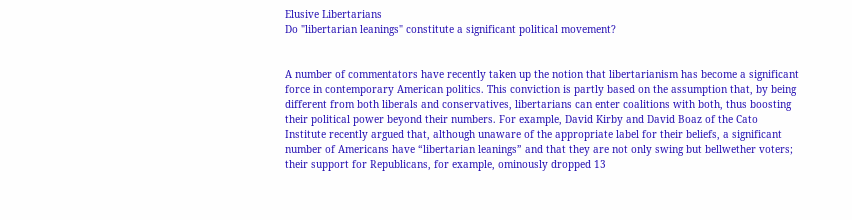Elusive Libertarians
Do "libertarian leanings" constitute a significant political movement?


A number of commentators have recently taken up the notion that libertarianism has become a significant force in contemporary American politics. This conviction is partly based on the assumption that, by being different from both liberals and conservatives, libertarians can enter coalitions with both, thus boosting their political power beyond their numbers. For example, David Kirby and David Boaz of the Cato Institute recently argued that, although unaware of the appropriate label for their beliefs, a significant number of Americans have “libertarian leanings” and that they are not only swing but bellwether voters; their support for Republicans, for example, ominously dropped 13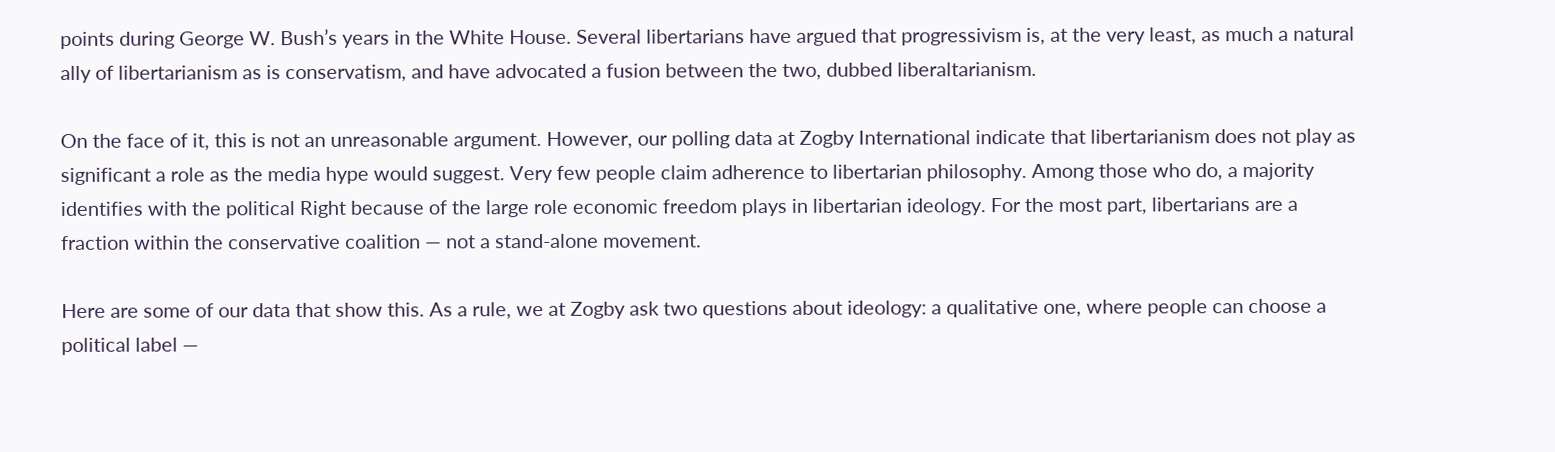points during George W. Bush’s years in the White House. Several libertarians have argued that progressivism is, at the very least, as much a natural ally of libertarianism as is conservatism, and have advocated a fusion between the two, dubbed liberaltarianism.

On the face of it, this is not an unreasonable argument. However, our polling data at Zogby International indicate that libertarianism does not play as significant a role as the media hype would suggest. Very few people claim adherence to libertarian philosophy. Among those who do, a majority identifies with the political Right because of the large role economic freedom plays in libertarian ideology. For the most part, libertarians are a fraction within the conservative coalition — not a stand-alone movement.

Here are some of our data that show this. As a rule, we at Zogby ask two questions about ideology: a qualitative one, where people can choose a political label —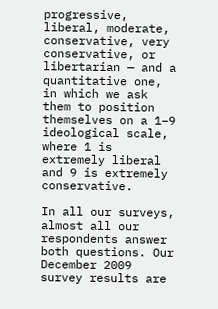progressive, liberal, moderate, conservative, very conservative, or libertarian — and a quantitative one, in which we ask them to position themselves on a 1–9 ideological scale, where 1 is extremely liberal and 9 is extremely conservative.

In all our surveys, almost all our respondents answer both questions. Our December 2009 survey results are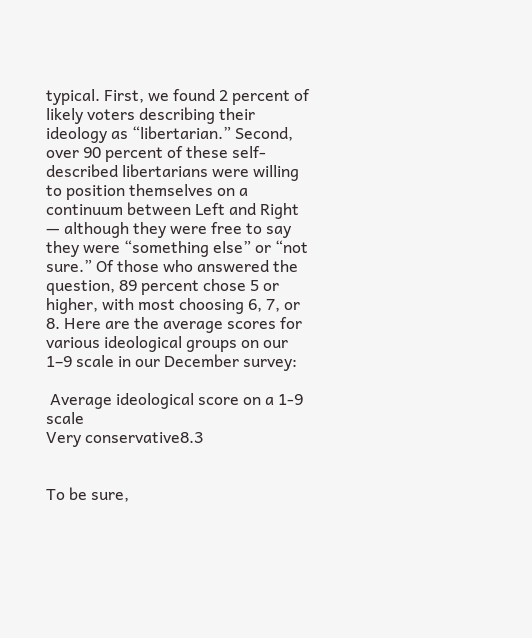typical. First, we found 2 percent of likely voters describing their ideology as “libertarian.” Second, over 90 percent of these self-described libertarians were willing to position themselves on a continuum between Left and Right — although they were free to say they were “something else” or “not sure.” Of those who answered the question, 89 percent chose 5 or higher, with most choosing 6, 7, or 8. Here are the average scores for various ideological groups on our 1–9 scale in our December survey:

 Average ideological score on a 1-9 scale
Very conservative8.3


To be sure,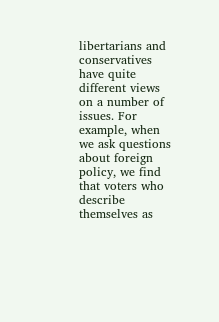libertarians and conservatives have quite different views on a number of issues. For example, when we ask questions about foreign policy, we find that voters who describe themselves as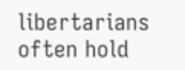libertarians often hold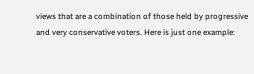views that are a combination of those held by progressive and very conservative voters. Here is just one example: